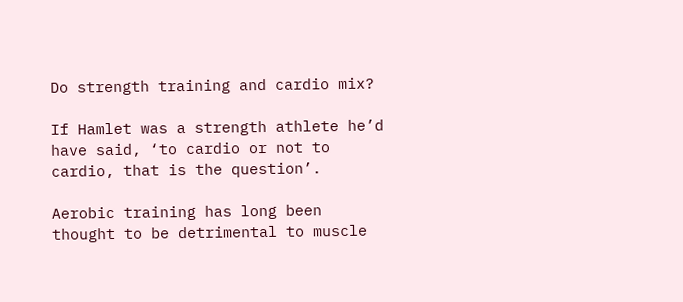Do strength training and cardio mix?

If Hamlet was a strength athlete he’d have said, ‘to cardio or not to cardio, that is the question’.

Aerobic training has long been thought to be detrimental to muscle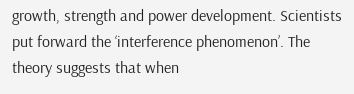growth, strength and power development. Scientists put forward the ‘interference phenomenon’. The theory suggests that when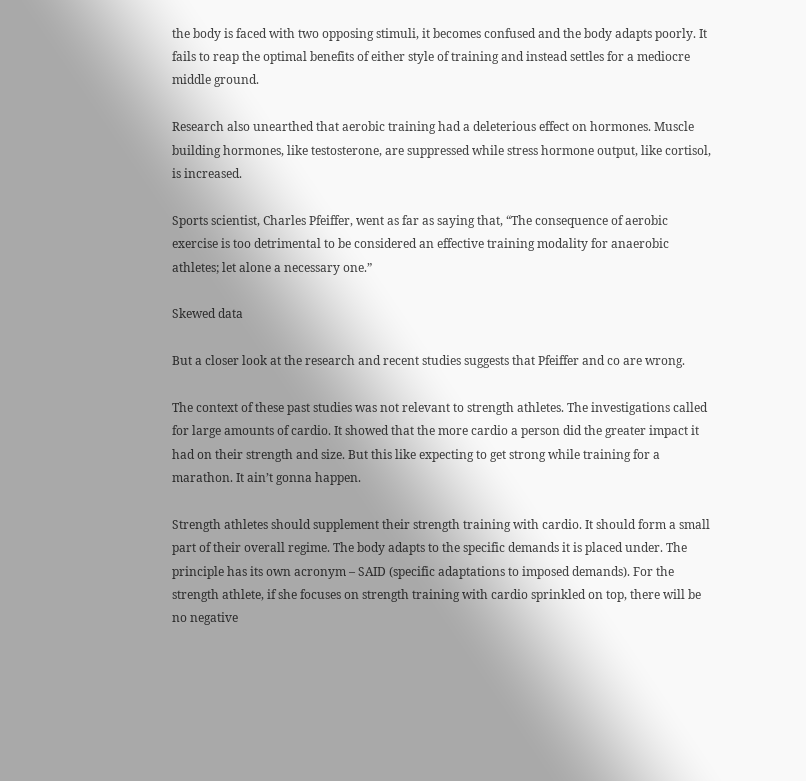the body is faced with two opposing stimuli, it becomes confused and the body adapts poorly. It fails to reap the optimal benefits of either style of training and instead settles for a mediocre middle ground.

Research also unearthed that aerobic training had a deleterious effect on hormones. Muscle building hormones, like testosterone, are suppressed while stress hormone output, like cortisol, is increased.

Sports scientist, Charles Pfeiffer, went as far as saying that, “The consequence of aerobic exercise is too detrimental to be considered an effective training modality for anaerobic athletes; let alone a necessary one.”

Skewed data

But a closer look at the research and recent studies suggests that Pfeiffer and co are wrong.

The context of these past studies was not relevant to strength athletes. The investigations called for large amounts of cardio. It showed that the more cardio a person did the greater impact it had on their strength and size. But this like expecting to get strong while training for a marathon. It ain’t gonna happen.

Strength athletes should supplement their strength training with cardio. It should form a small part of their overall regime. The body adapts to the specific demands it is placed under. The principle has its own acronym – SAID (specific adaptations to imposed demands). For the strength athlete, if she focuses on strength training with cardio sprinkled on top, there will be no negative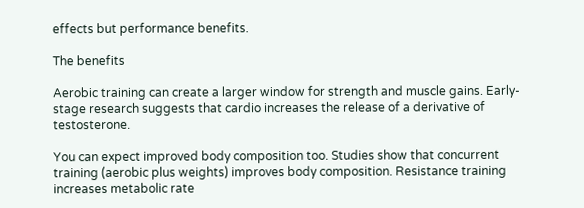effects but performance benefits.

The benefits

Aerobic training can create a larger window for strength and muscle gains. Early-stage research suggests that cardio increases the release of a derivative of testosterone.

You can expect improved body composition too. Studies show that concurrent training (aerobic plus weights) improves body composition. Resistance training increases metabolic rate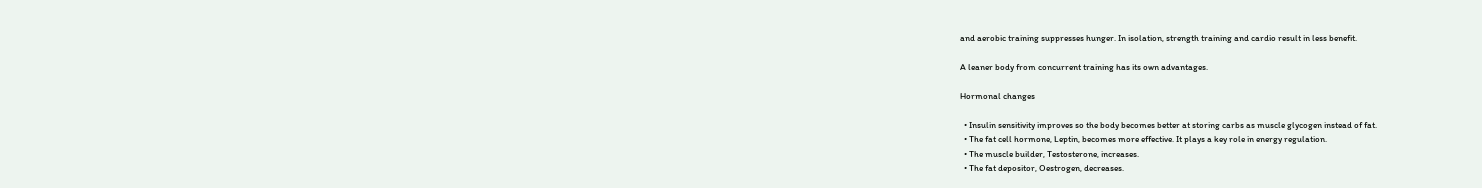and aerobic training suppresses hunger. In isolation, strength training and cardio result in less benefit.

A leaner body from concurrent training has its own advantages.

Hormonal changes

  • Insulin sensitivity improves so the body becomes better at storing carbs as muscle glycogen instead of fat.
  • The fat cell hormone, Leptin, becomes more effective. It plays a key role in energy regulation.
  • The muscle builder, Testosterone, increases.
  • The fat depositor, Oestrogen, decreases.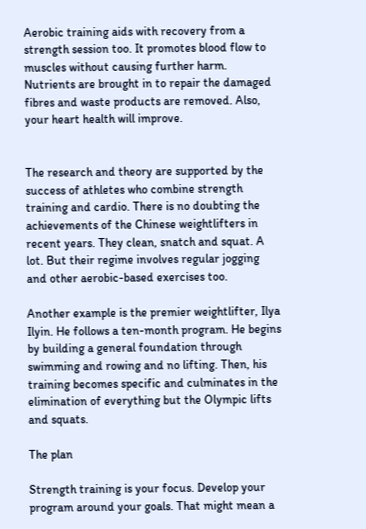Aerobic training aids with recovery from a strength session too. It promotes blood flow to muscles without causing further harm. Nutrients are brought in to repair the damaged fibres and waste products are removed. Also, your heart health will improve.


The research and theory are supported by the success of athletes who combine strength training and cardio. There is no doubting the achievements of the Chinese weightlifters in recent years. They clean, snatch and squat. A lot. But their regime involves regular jogging and other aerobic-based exercises too.

Another example is the premier weightlifter, Ilya Ilyin. He follows a ten-month program. He begins by building a general foundation through swimming and rowing and no lifting. Then, his training becomes specific and culminates in the elimination of everything but the Olympic lifts and squats.

The plan

Strength training is your focus. Develop your program around your goals. That might mean a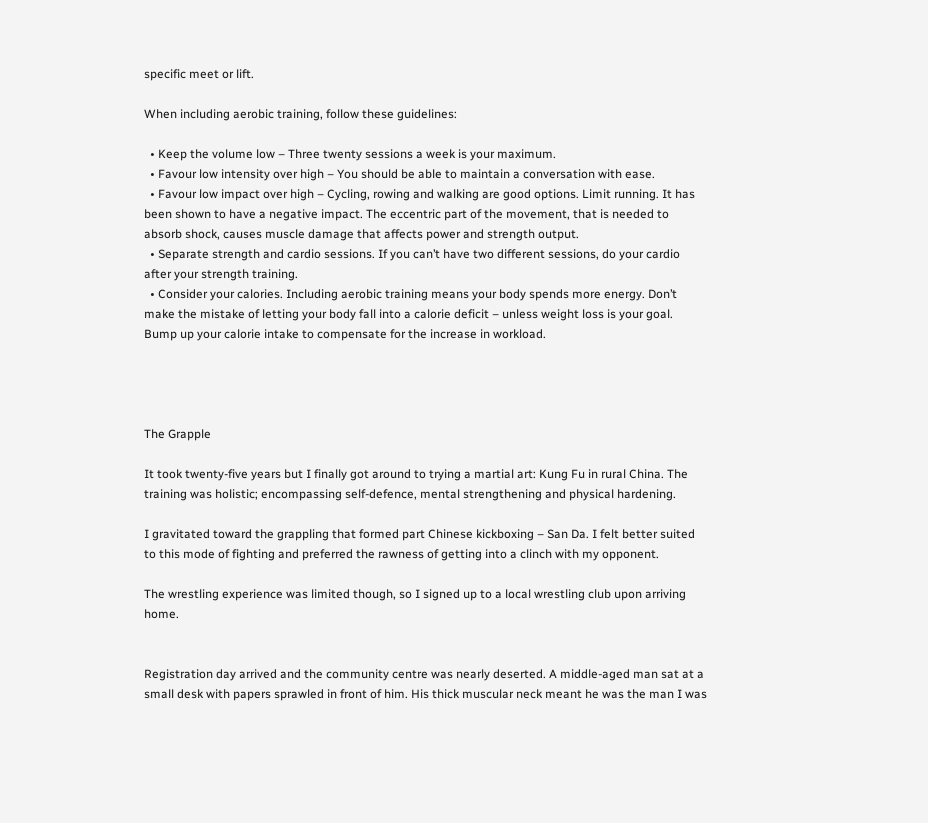specific meet or lift.

When including aerobic training, follow these guidelines:

  • Keep the volume low – Three twenty sessions a week is your maximum.
  • Favour low intensity over high – You should be able to maintain a conversation with ease.
  • Favour low impact over high – Cycling, rowing and walking are good options. Limit running. It has been shown to have a negative impact. The eccentric part of the movement, that is needed to absorb shock, causes muscle damage that affects power and strength output.
  • Separate strength and cardio sessions. If you can’t have two different sessions, do your cardio after your strength training.
  • Consider your calories. Including aerobic training means your body spends more energy. Don’t make the mistake of letting your body fall into a calorie deficit – unless weight loss is your goal. Bump up your calorie intake to compensate for the increase in workload.




The Grapple

It took twenty-five years but I finally got around to trying a martial art: Kung Fu in rural China. The training was holistic; encompassing self-defence, mental strengthening and physical hardening.

I gravitated toward the grappling that formed part Chinese kickboxing – San Da. I felt better suited to this mode of fighting and preferred the rawness of getting into a clinch with my opponent.

The wrestling experience was limited though, so I signed up to a local wrestling club upon arriving home.


Registration day arrived and the community centre was nearly deserted. A middle-aged man sat at a small desk with papers sprawled in front of him. His thick muscular neck meant he was the man I was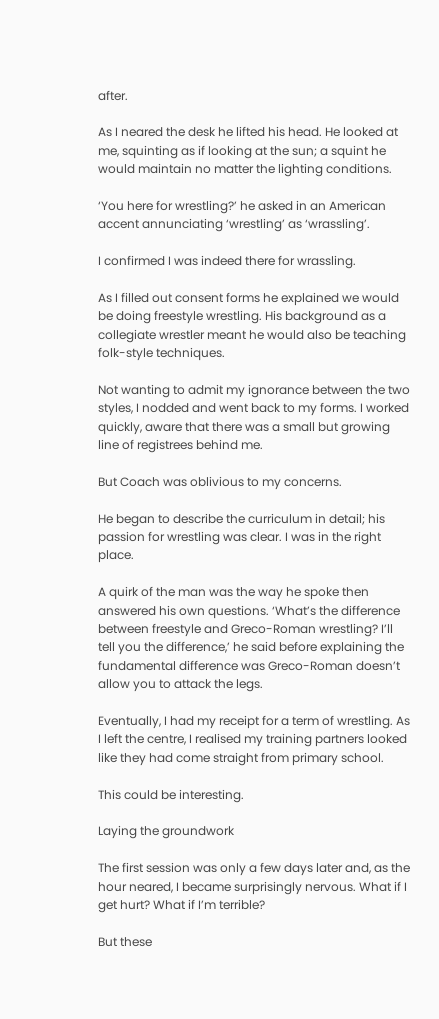after.

As I neared the desk he lifted his head. He looked at me, squinting as if looking at the sun; a squint he would maintain no matter the lighting conditions.

‘You here for wrestling?’ he asked in an American accent annunciating ‘wrestling’ as ‘wrassling’.

I confirmed I was indeed there for wrassling.

As I filled out consent forms he explained we would be doing freestyle wrestling. His background as a collegiate wrestler meant he would also be teaching folk-style techniques.

Not wanting to admit my ignorance between the two styles, I nodded and went back to my forms. I worked quickly, aware that there was a small but growing line of registrees behind me.

But Coach was oblivious to my concerns.

He began to describe the curriculum in detail; his passion for wrestling was clear. I was in the right place.

A quirk of the man was the way he spoke then answered his own questions. ‘What’s the difference between freestyle and Greco-Roman wrestling? I’ll tell you the difference,’ he said before explaining the fundamental difference was Greco-Roman doesn’t allow you to attack the legs.

Eventually, I had my receipt for a term of wrestling. As I left the centre, I realised my training partners looked like they had come straight from primary school.

This could be interesting.

Laying the groundwork

The first session was only a few days later and, as the hour neared, I became surprisingly nervous. What if I get hurt? What if I’m terrible?

But these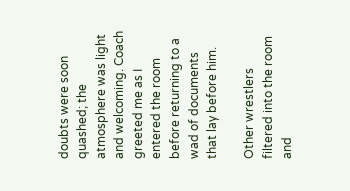doubts were soon quashed; the atmosphere was light and welcoming. Coach greeted me as I entered the room before returning to a wad of documents that lay before him.

Other wrestlers filtered into the room and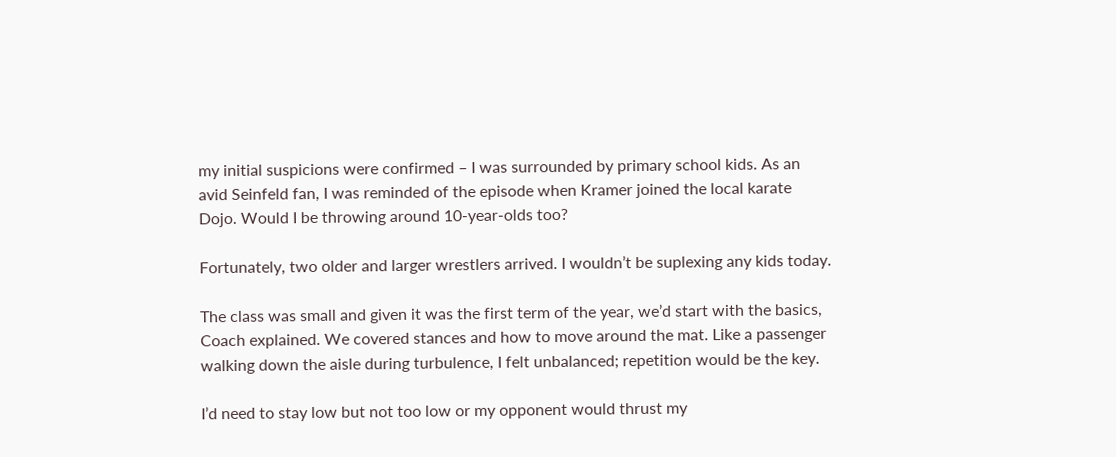my initial suspicions were confirmed – I was surrounded by primary school kids. As an avid Seinfeld fan, I was reminded of the episode when Kramer joined the local karate Dojo. Would I be throwing around 10-year-olds too?

Fortunately, two older and larger wrestlers arrived. I wouldn’t be suplexing any kids today.

The class was small and given it was the first term of the year, we’d start with the basics, Coach explained. We covered stances and how to move around the mat. Like a passenger walking down the aisle during turbulence, I felt unbalanced; repetition would be the key.

I’d need to stay low but not too low or my opponent would thrust my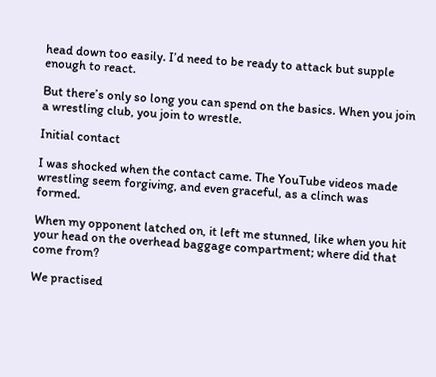head down too easily. I’d need to be ready to attack but supple enough to react.

But there’s only so long you can spend on the basics. When you join a wrestling club, you join to wrestle.

Initial contact

I was shocked when the contact came. The YouTube videos made wrestling seem forgiving, and even graceful, as a clinch was formed.

When my opponent latched on, it left me stunned, like when you hit your head on the overhead baggage compartment; where did that come from?

We practised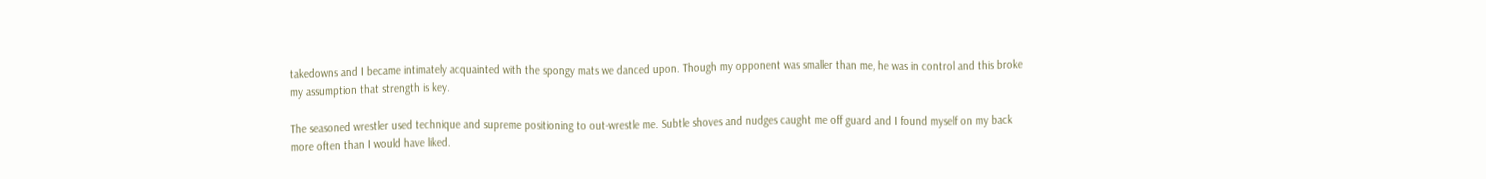takedowns and I became intimately acquainted with the spongy mats we danced upon. Though my opponent was smaller than me, he was in control and this broke my assumption that strength is key.

The seasoned wrestler used technique and supreme positioning to out-wrestle me. Subtle shoves and nudges caught me off guard and I found myself on my back more often than I would have liked.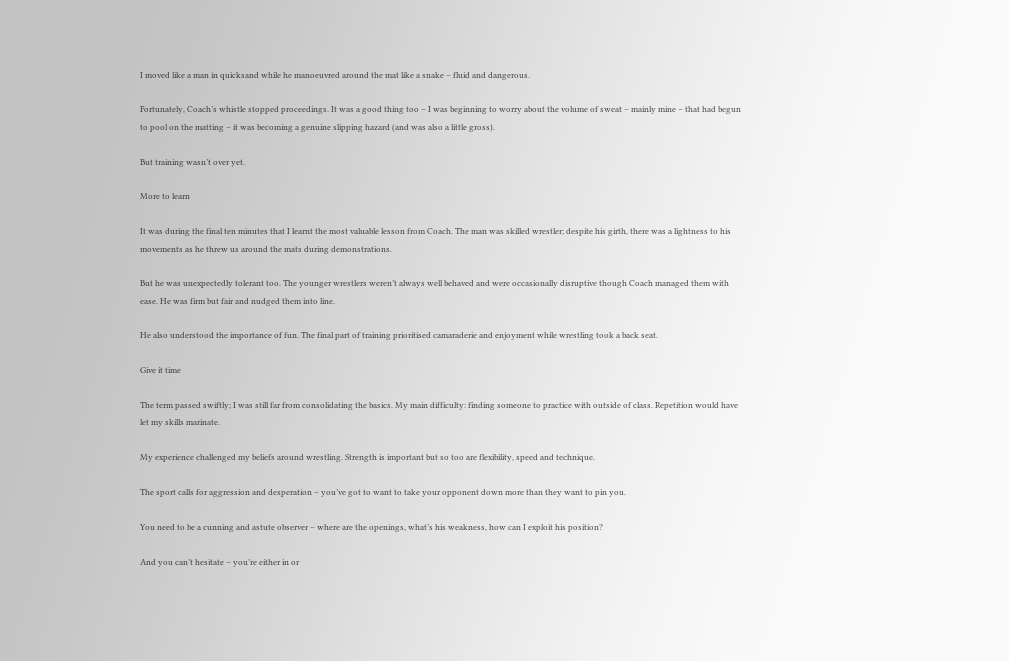I moved like a man in quicksand while he manoeuvred around the mat like a snake – fluid and dangerous.

Fortunately, Coach’s whistle stopped proceedings. It was a good thing too – I was beginning to worry about the volume of sweat – mainly mine – that had begun to pool on the matting – it was becoming a genuine slipping hazard (and was also a little gross).

But training wasn’t over yet.

More to learn

It was during the final ten minutes that I learnt the most valuable lesson from Coach. The man was skilled wrestler; despite his girth, there was a lightness to his movements as he threw us around the mats during demonstrations.

But he was unexpectedly tolerant too. The younger wrestlers weren’t always well behaved and were occasionally disruptive though Coach managed them with ease. He was firm but fair and nudged them into line.

He also understood the importance of fun. The final part of training prioritised camaraderie and enjoyment while wrestling took a back seat.

Give it time

The term passed swiftly; I was still far from consolidating the basics. My main difficulty: finding someone to practice with outside of class. Repetition would have let my skills marinate.

My experience challenged my beliefs around wrestling. Strength is important but so too are flexibility, speed and technique.

The sport calls for aggression and desperation – you’ve got to want to take your opponent down more than they want to pin you.

You need to be a cunning and astute observer – where are the openings, what’s his weakness, how can I exploit his position?

And you can’t hesitate – you’re either in or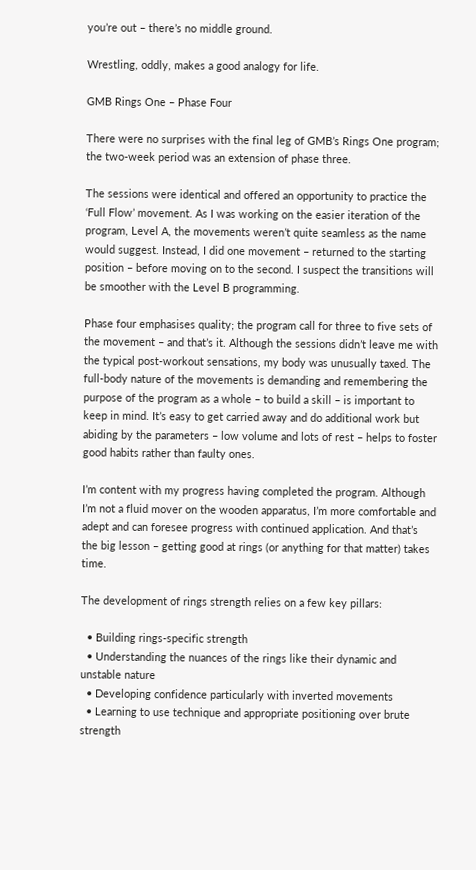you’re out – there’s no middle ground.

Wrestling, oddly, makes a good analogy for life.

GMB Rings One – Phase Four

There were no surprises with the final leg of GMB’s Rings One program; the two-week period was an extension of phase three.

The sessions were identical and offered an opportunity to practice the ‘Full Flow’ movement. As I was working on the easier iteration of the program, Level A, the movements weren’t quite seamless as the name would suggest. Instead, I did one movement – returned to the starting position – before moving on to the second. I suspect the transitions will be smoother with the Level B programming.

Phase four emphasises quality; the program call for three to five sets of the movement – and that’s it. Although the sessions didn’t leave me with the typical post-workout sensations, my body was unusually taxed. The full-body nature of the movements is demanding and remembering the purpose of the program as a whole – to build a skill – is important to keep in mind. It’s easy to get carried away and do additional work but abiding by the parameters – low volume and lots of rest – helps to foster good habits rather than faulty ones.

I’m content with my progress having completed the program. Although I’m not a fluid mover on the wooden apparatus, I’m more comfortable and adept and can foresee progress with continued application. And that’s the big lesson – getting good at rings (or anything for that matter) takes time.

The development of rings strength relies on a few key pillars:

  • Building rings-specific strength
  • Understanding the nuances of the rings like their dynamic and unstable nature
  • Developing confidence particularly with inverted movements
  • Learning to use technique and appropriate positioning over brute strength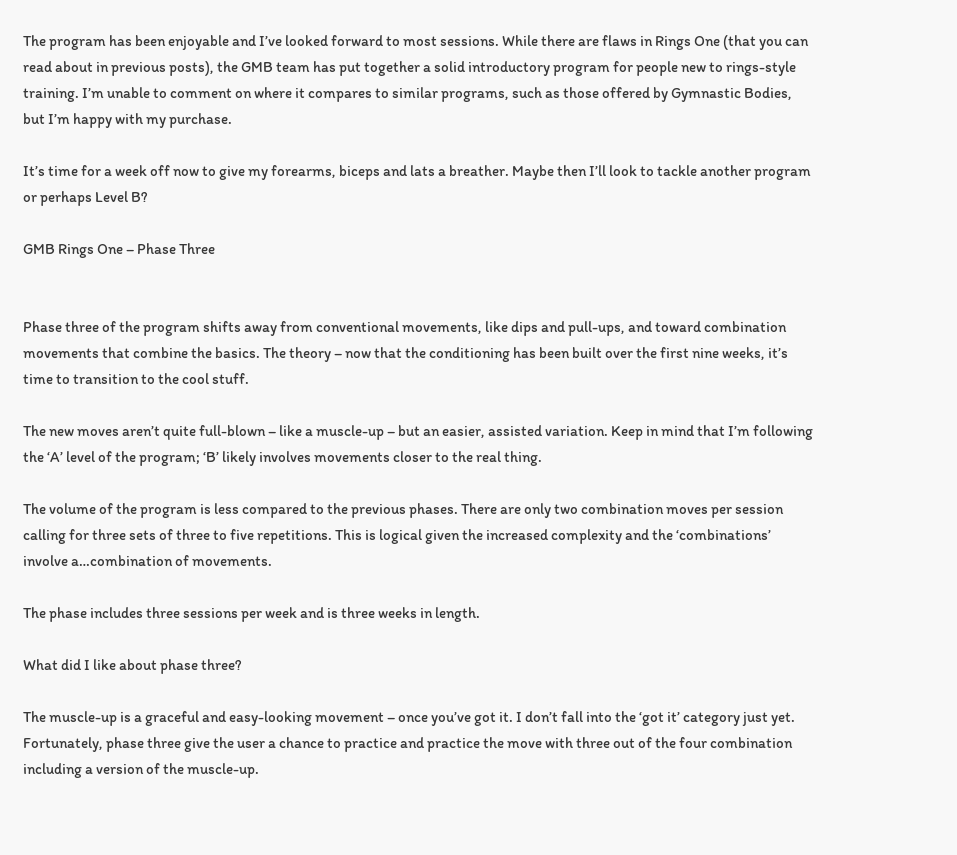The program has been enjoyable and I’ve looked forward to most sessions. While there are flaws in Rings One (that you can read about in previous posts), the GMB team has put together a solid introductory program for people new to rings-style training. I’m unable to comment on where it compares to similar programs, such as those offered by Gymnastic Bodies, but I’m happy with my purchase.

It’s time for a week off now to give my forearms, biceps and lats a breather. Maybe then I’ll look to tackle another program or perhaps Level B?

GMB Rings One – Phase Three


Phase three of the program shifts away from conventional movements, like dips and pull-ups, and toward combination movements that combine the basics. The theory – now that the conditioning has been built over the first nine weeks, it’s time to transition to the cool stuff.

The new moves aren’t quite full-blown – like a muscle-up – but an easier, assisted variation. Keep in mind that I’m following the ‘A’ level of the program; ‘B’ likely involves movements closer to the real thing.

The volume of the program is less compared to the previous phases. There are only two combination moves per session calling for three sets of three to five repetitions. This is logical given the increased complexity and the ‘combinations’ involve a…combination of movements.

The phase includes three sessions per week and is three weeks in length.

What did I like about phase three?

The muscle-up is a graceful and easy-looking movement – once you’ve got it. I don’t fall into the ‘got it’ category just yet. Fortunately, phase three give the user a chance to practice and practice the move with three out of the four combination including a version of the muscle-up.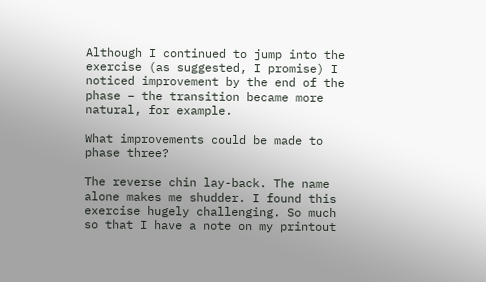Although I continued to jump into the exercise (as suggested, I promise) I noticed improvement by the end of the phase – the transition became more natural, for example.

What improvements could be made to phase three?

The reverse chin lay-back. The name alone makes me shudder. I found this exercise hugely challenging. So much so that I have a note on my printout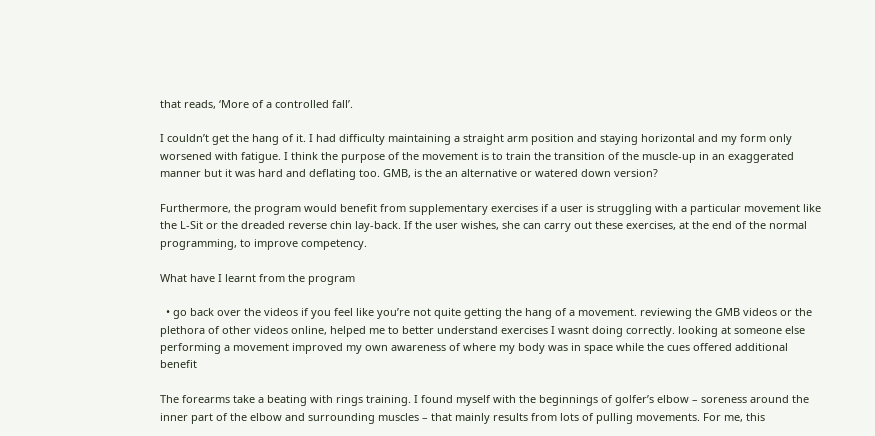that reads, ‘More of a controlled fall’.

I couldn’t get the hang of it. I had difficulty maintaining a straight arm position and staying horizontal and my form only worsened with fatigue. I think the purpose of the movement is to train the transition of the muscle-up in an exaggerated manner but it was hard and deflating too. GMB, is the an alternative or watered down version?

Furthermore, the program would benefit from supplementary exercises if a user is struggling with a particular movement like the L-Sit or the dreaded reverse chin lay-back. If the user wishes, she can carry out these exercises, at the end of the normal programming, to improve competency.

What have I learnt from the program

  • go back over the videos if you feel like you’re not quite getting the hang of a movement. reviewing the GMB videos or the plethora of other videos online, helped me to better understand exercises I wasnt doing correctly. looking at someone else performing a movement improved my own awareness of where my body was in space while the cues offered additional benefit

The forearms take a beating with rings training. I found myself with the beginnings of golfer’s elbow – soreness around the inner part of the elbow and surrounding muscles – that mainly results from lots of pulling movements. For me, this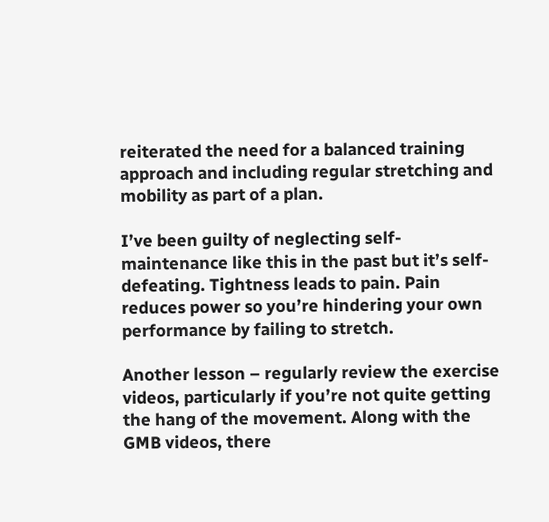reiterated the need for a balanced training approach and including regular stretching and mobility as part of a plan.

I’ve been guilty of neglecting self-maintenance like this in the past but it’s self-defeating. Tightness leads to pain. Pain reduces power so you’re hindering your own performance by failing to stretch.

Another lesson – regularly review the exercise videos, particularly if you’re not quite getting the hang of the movement. Along with the GMB videos, there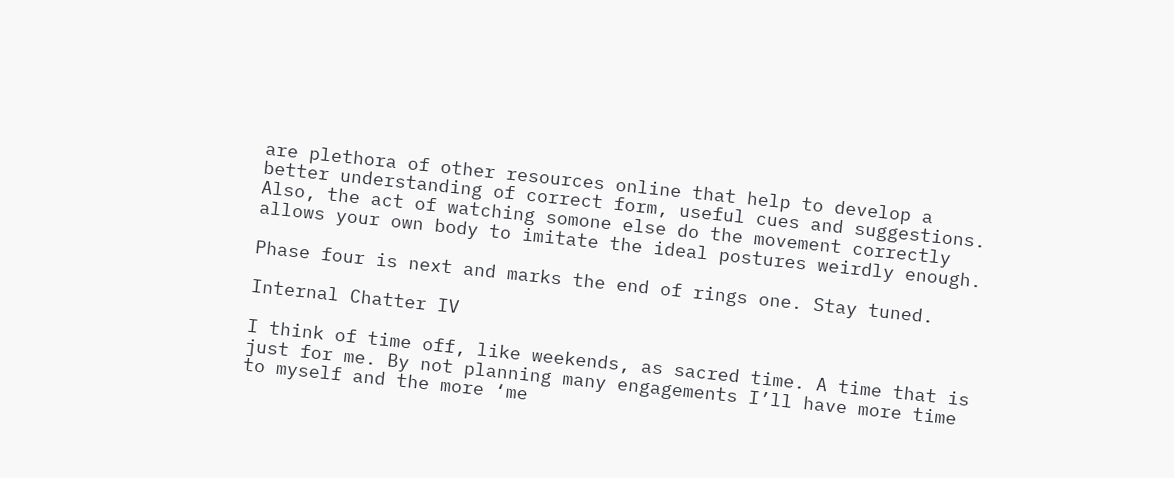are plethora of other resources online that help to develop a better understanding of correct form, useful cues and suggestions. Also, the act of watching somone else do the movement correctly allows your own body to imitate the ideal postures weirdly enough.

Phase four is next and marks the end of rings one. Stay tuned.

Internal Chatter IV

I think of time off, like weekends, as sacred time. A time that is just for me. By not planning many engagements I’ll have more time to myself and the more ‘me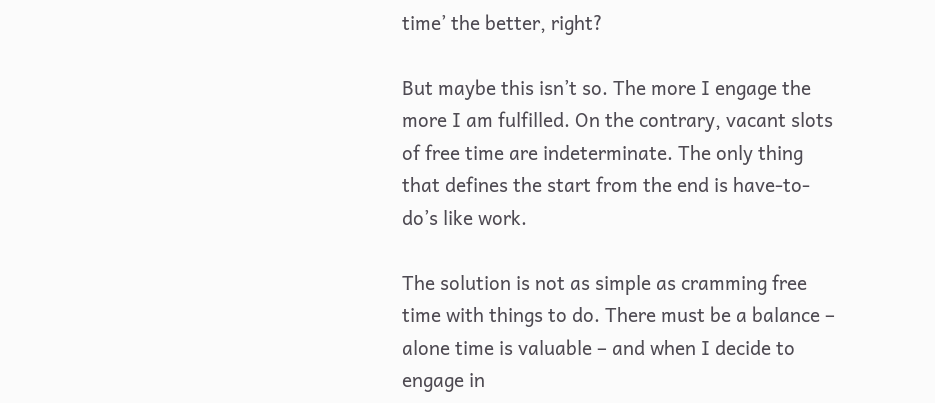time’ the better, right?

But maybe this isn’t so. The more I engage the more I am fulfilled. On the contrary, vacant slots of free time are indeterminate. The only thing that defines the start from the end is have-to-do’s like work.

The solution is not as simple as cramming free time with things to do. There must be a balance – alone time is valuable – and when I decide to engage in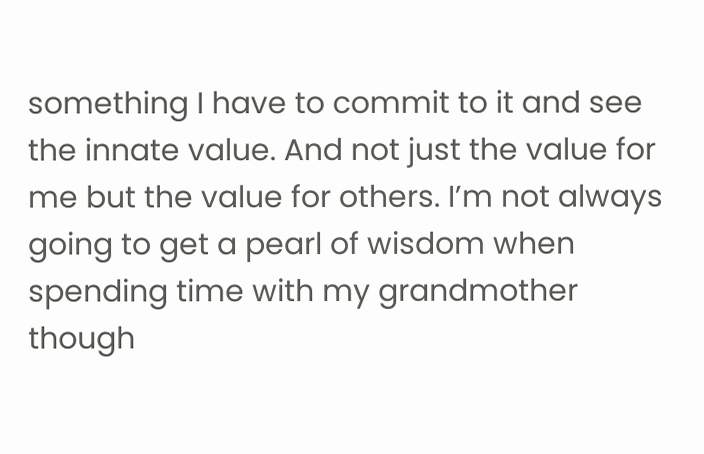something I have to commit to it and see the innate value. And not just the value for me but the value for others. I’m not always going to get a pearl of wisdom when spending time with my grandmother though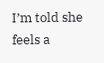I’m told she feels a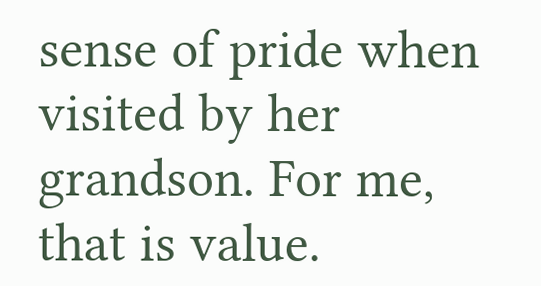sense of pride when visited by her grandson. For me, that is value.